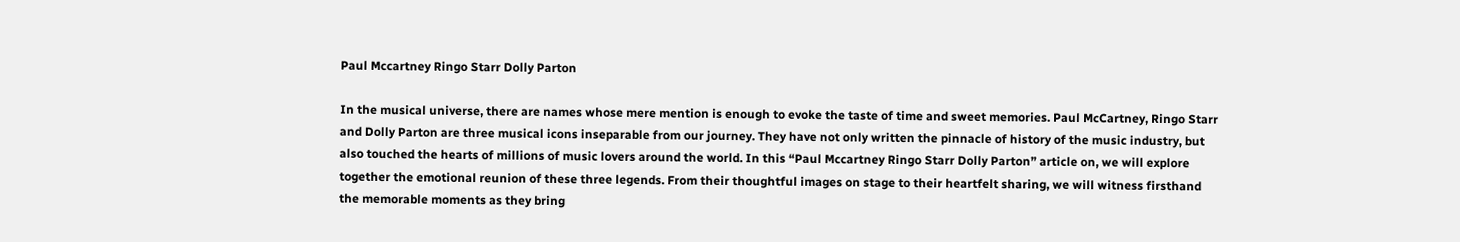Paul Mccartney Ringo Starr Dolly Parton

In the musical universe, there are names whose mere mention is enough to evoke the taste of time and sweet memories. Paul McCartney, Ringo Starr and Dolly Parton are three musical icons inseparable from our journey. They have not only written the pinnacle of history of the music industry, but also touched the hearts of millions of music lovers around the world. In this “Paul Mccartney Ringo Starr Dolly Parton” article on, we will explore together the emotional reunion of these three legends. From their thoughtful images on stage to their heartfelt sharing, we will witness firsthand the memorable moments as they bring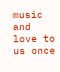music and love to us once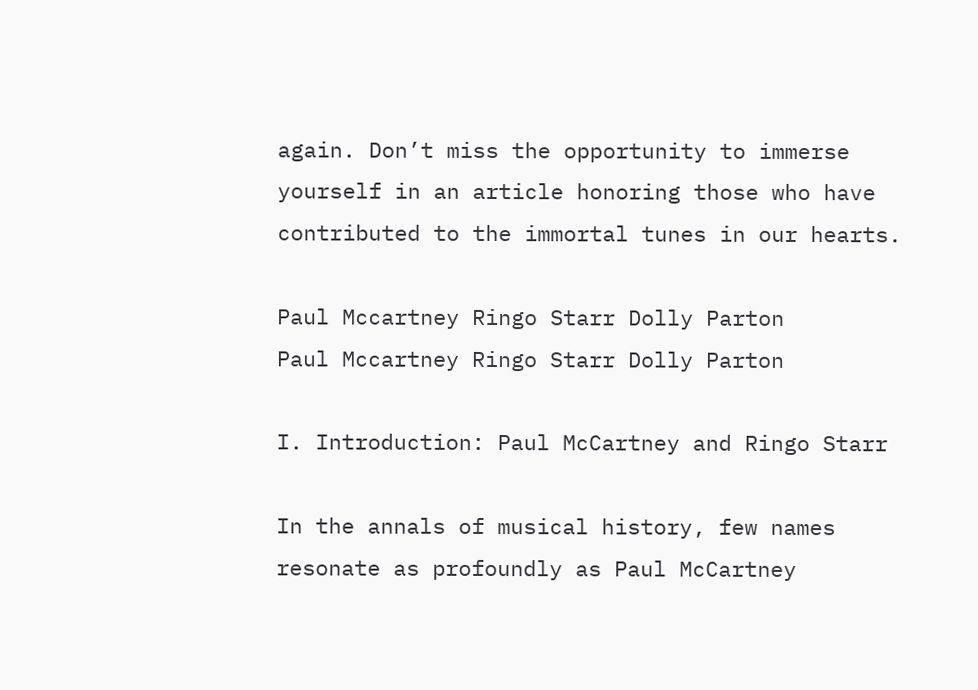again. Don’t miss the opportunity to immerse yourself in an article honoring those who have contributed to the immortal tunes in our hearts.

Paul Mccartney Ringo Starr Dolly Parton
Paul Mccartney Ringo Starr Dolly Parton

I. Introduction: Paul McCartney and Ringo Starr

In the annals of musical history, few names resonate as profoundly as Paul McCartney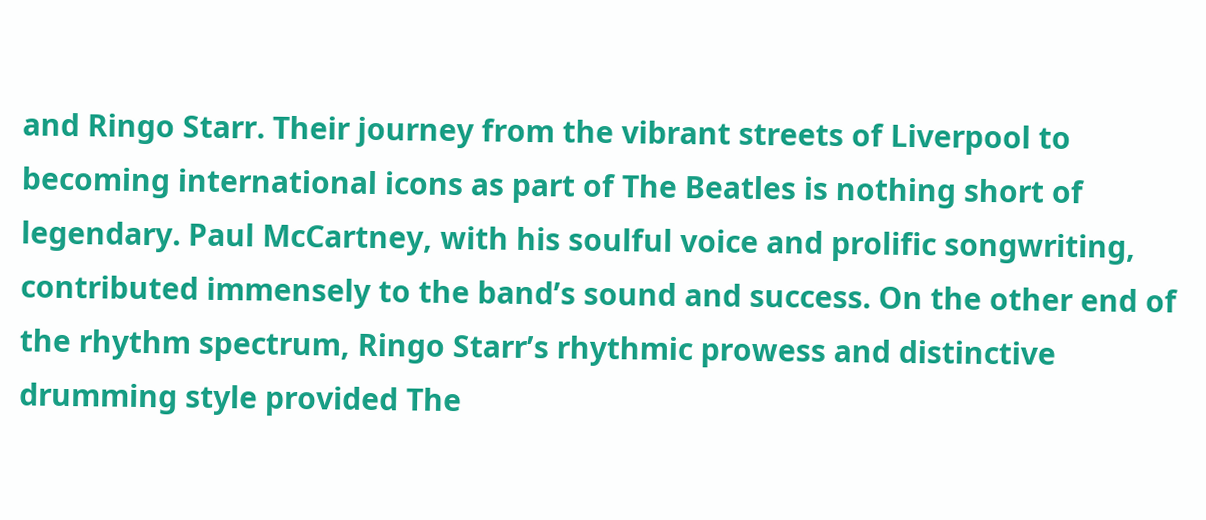and Ringo Starr. Their journey from the vibrant streets of Liverpool to becoming international icons as part of The Beatles is nothing short of legendary. Paul McCartney, with his soulful voice and prolific songwriting, contributed immensely to the band’s sound and success. On the other end of the rhythm spectrum, Ringo Starr’s rhythmic prowess and distinctive drumming style provided The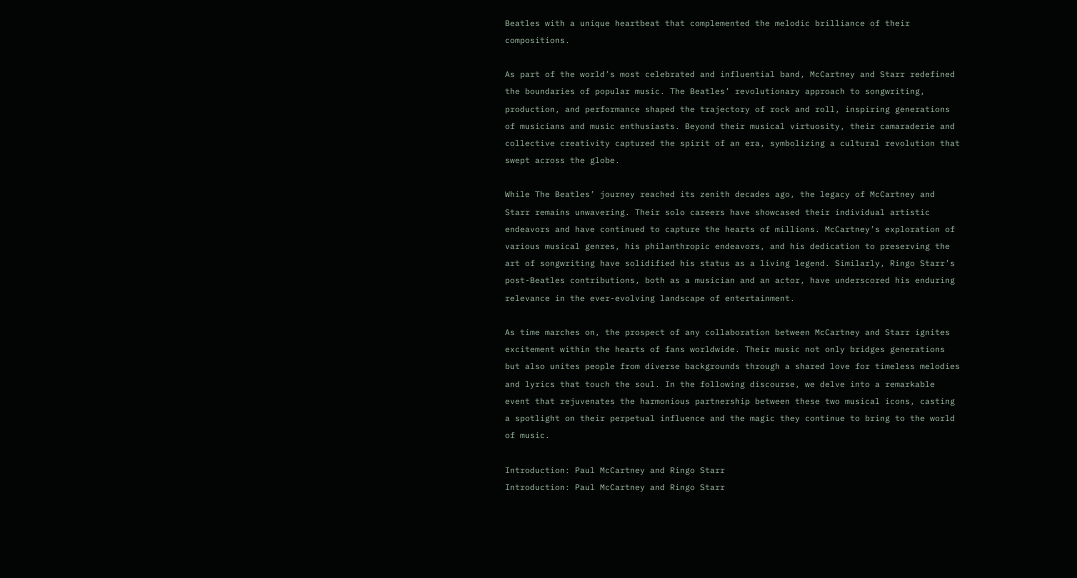Beatles with a unique heartbeat that complemented the melodic brilliance of their compositions.

As part of the world’s most celebrated and influential band, McCartney and Starr redefined the boundaries of popular music. The Beatles’ revolutionary approach to songwriting, production, and performance shaped the trajectory of rock and roll, inspiring generations of musicians and music enthusiasts. Beyond their musical virtuosity, their camaraderie and collective creativity captured the spirit of an era, symbolizing a cultural revolution that swept across the globe.

While The Beatles’ journey reached its zenith decades ago, the legacy of McCartney and Starr remains unwavering. Their solo careers have showcased their individual artistic endeavors and have continued to capture the hearts of millions. McCartney’s exploration of various musical genres, his philanthropic endeavors, and his dedication to preserving the art of songwriting have solidified his status as a living legend. Similarly, Ringo Starr’s post-Beatles contributions, both as a musician and an actor, have underscored his enduring relevance in the ever-evolving landscape of entertainment.

As time marches on, the prospect of any collaboration between McCartney and Starr ignites excitement within the hearts of fans worldwide. Their music not only bridges generations but also unites people from diverse backgrounds through a shared love for timeless melodies and lyrics that touch the soul. In the following discourse, we delve into a remarkable event that rejuvenates the harmonious partnership between these two musical icons, casting a spotlight on their perpetual influence and the magic they continue to bring to the world of music.

Introduction: Paul McCartney and Ringo Starr
Introduction: Paul McCartney and Ringo Starr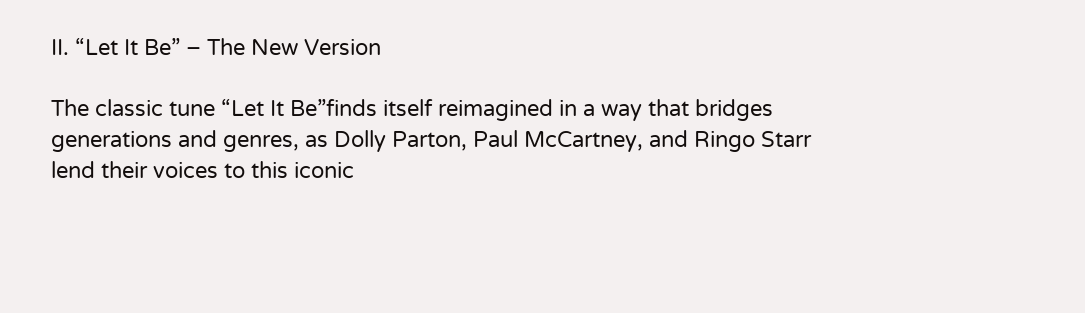II. “Let It Be” – The New Version

The classic tune “Let It Be”finds itself reimagined in a way that bridges generations and genres, as Dolly Parton, Paul McCartney, and Ringo Starr lend their voices to this iconic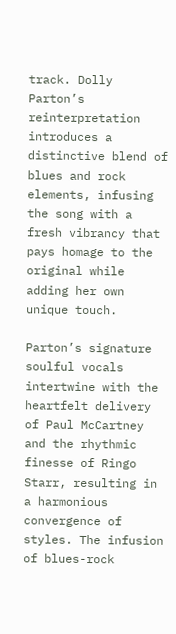track. Dolly Parton’s reinterpretation introduces a distinctive blend of blues and rock elements, infusing the song with a fresh vibrancy that pays homage to the original while adding her own unique touch.

Parton’s signature soulful vocals intertwine with the heartfelt delivery of Paul McCartney and the rhythmic finesse of Ringo Starr, resulting in a harmonious convergence of styles. The infusion of blues-rock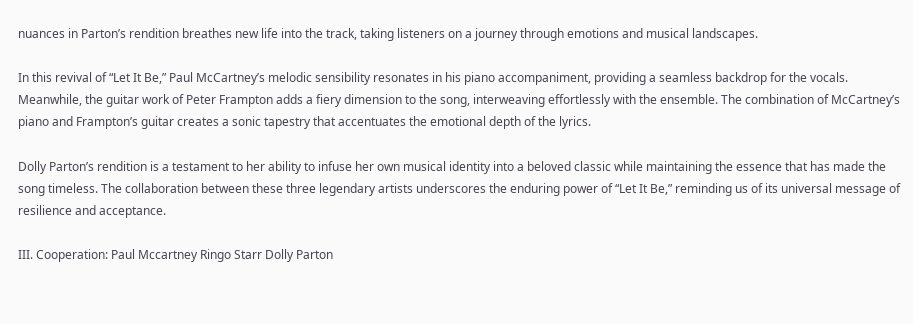nuances in Parton’s rendition breathes new life into the track, taking listeners on a journey through emotions and musical landscapes.

In this revival of “Let It Be,” Paul McCartney’s melodic sensibility resonates in his piano accompaniment, providing a seamless backdrop for the vocals. Meanwhile, the guitar work of Peter Frampton adds a fiery dimension to the song, interweaving effortlessly with the ensemble. The combination of McCartney’s piano and Frampton’s guitar creates a sonic tapestry that accentuates the emotional depth of the lyrics.

Dolly Parton’s rendition is a testament to her ability to infuse her own musical identity into a beloved classic while maintaining the essence that has made the song timeless. The collaboration between these three legendary artists underscores the enduring power of “Let It Be,” reminding us of its universal message of resilience and acceptance.

III. Cooperation: Paul Mccartney Ringo Starr Dolly Parton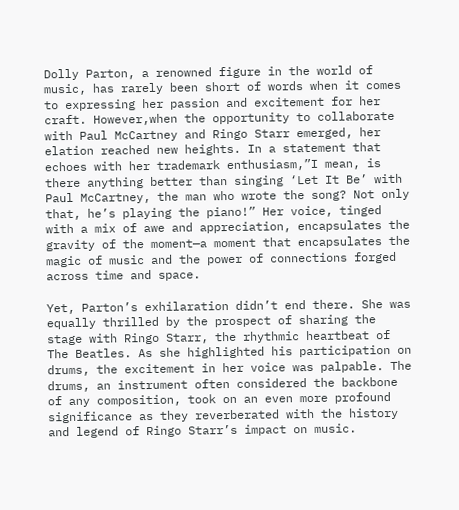Dolly Parton, a renowned figure in the world of music, has rarely been short of words when it comes to expressing her passion and excitement for her craft. However,when the opportunity to collaborate with Paul McCartney and Ringo Starr emerged, her elation reached new heights. In a statement that echoes with her trademark enthusiasm,”I mean, is there anything better than singing ‘Let It Be’ with Paul McCartney, the man who wrote the song? Not only that, he’s playing the piano!” Her voice, tinged with a mix of awe and appreciation, encapsulates the gravity of the moment—a moment that encapsulates the magic of music and the power of connections forged across time and space.

Yet, Parton’s exhilaration didn’t end there. She was equally thrilled by the prospect of sharing the stage with Ringo Starr, the rhythmic heartbeat of The Beatles. As she highlighted his participation on drums, the excitement in her voice was palpable. The drums, an instrument often considered the backbone of any composition, took on an even more profound significance as they reverberated with the history and legend of Ringo Starr’s impact on music.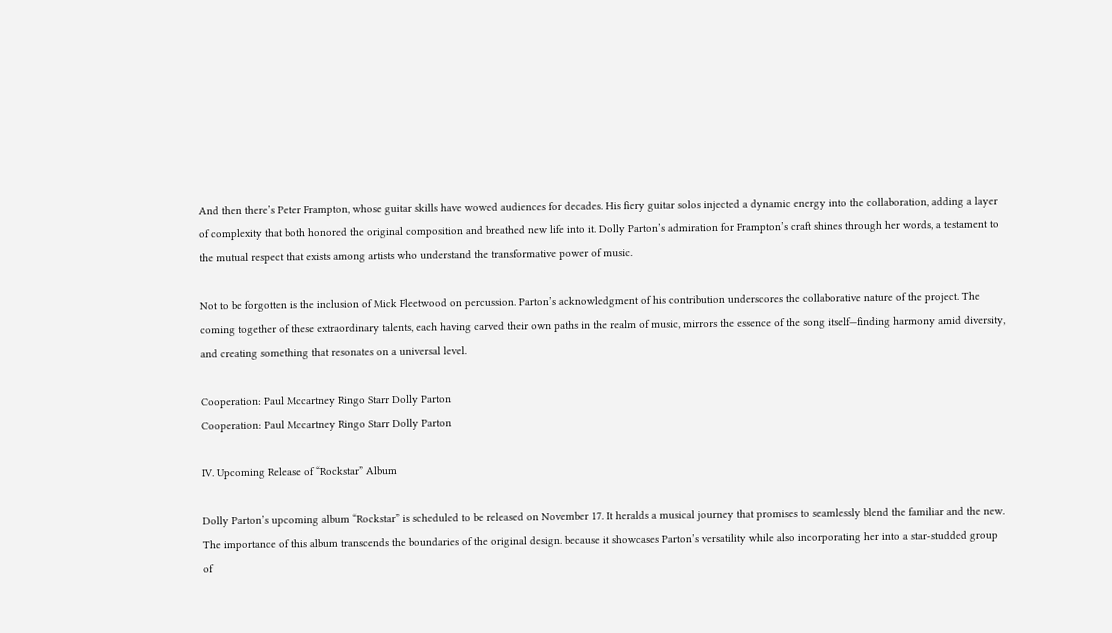And then there’s Peter Frampton, whose guitar skills have wowed audiences for decades. His fiery guitar solos injected a dynamic energy into the collaboration, adding a layer of complexity that both honored the original composition and breathed new life into it. Dolly Parton’s admiration for Frampton’s craft shines through her words, a testament to the mutual respect that exists among artists who understand the transformative power of music.

Not to be forgotten is the inclusion of Mick Fleetwood on percussion. Parton’s acknowledgment of his contribution underscores the collaborative nature of the project. The coming together of these extraordinary talents, each having carved their own paths in the realm of music, mirrors the essence of the song itself—finding harmony amid diversity, and creating something that resonates on a universal level.

Cooperation: Paul Mccartney Ringo Starr Dolly Parton
Cooperation: Paul Mccartney Ringo Starr Dolly Parton

IV. Upcoming Release of “Rockstar” Album

Dolly Parton’s upcoming album “Rockstar” is scheduled to be released on November 17. It heralds a musical journey that promises to seamlessly blend the familiar and the new. The importance of this album transcends the boundaries of the original design. because it showcases Parton’s versatility while also incorporating her into a star-studded group of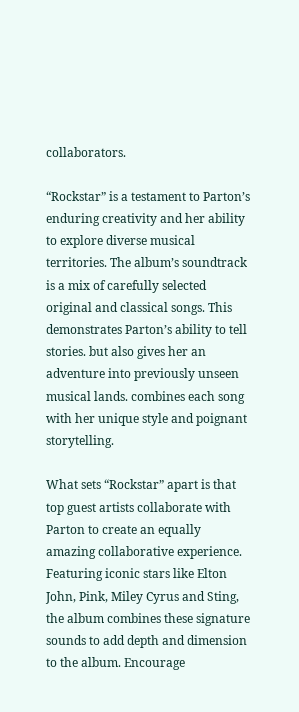collaborators.

“Rockstar” is a testament to Parton’s enduring creativity and her ability to explore diverse musical territories. The album’s soundtrack is a mix of carefully selected original and classical songs. This demonstrates Parton’s ability to tell stories. but also gives her an adventure into previously unseen musical lands. combines each song with her unique style and poignant storytelling.

What sets “Rockstar” apart is that top guest artists collaborate with Parton to create an equally amazing collaborative experience. Featuring iconic stars like Elton John, Pink, Miley Cyrus and Sting, the album combines these signature sounds to add depth and dimension to the album. Encourage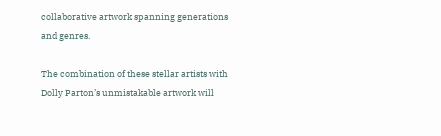collaborative artwork spanning generations and genres.

The combination of these stellar artists with Dolly Parton’s unmistakable artwork will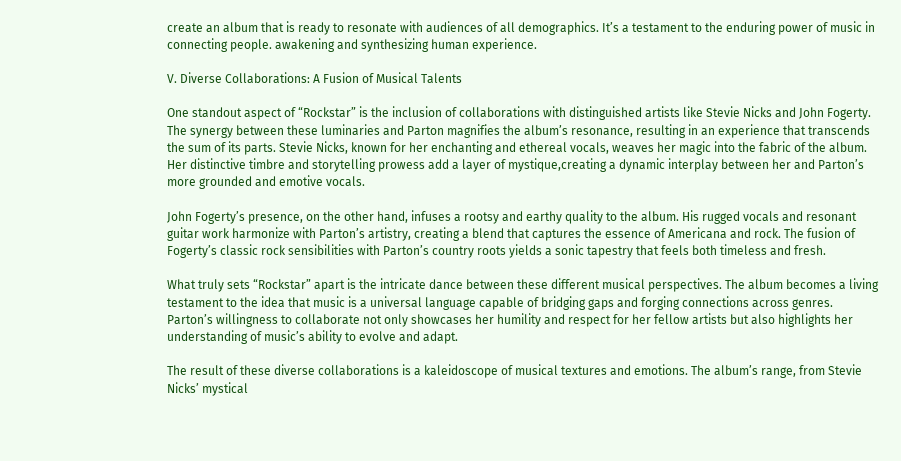create an album that is ready to resonate with audiences of all demographics. It’s a testament to the enduring power of music in connecting people. awakening and synthesizing human experience.

V. Diverse Collaborations: A Fusion of Musical Talents

One standout aspect of “Rockstar” is the inclusion of collaborations with distinguished artists like Stevie Nicks and John Fogerty. The synergy between these luminaries and Parton magnifies the album’s resonance, resulting in an experience that transcends the sum of its parts. Stevie Nicks, known for her enchanting and ethereal vocals, weaves her magic into the fabric of the album. Her distinctive timbre and storytelling prowess add a layer of mystique,creating a dynamic interplay between her and Parton’s more grounded and emotive vocals.

John Fogerty’s presence, on the other hand, infuses a rootsy and earthy quality to the album. His rugged vocals and resonant guitar work harmonize with Parton’s artistry, creating a blend that captures the essence of Americana and rock. The fusion of Fogerty’s classic rock sensibilities with Parton’s country roots yields a sonic tapestry that feels both timeless and fresh.

What truly sets “Rockstar” apart is the intricate dance between these different musical perspectives. The album becomes a living testament to the idea that music is a universal language capable of bridging gaps and forging connections across genres. Parton’s willingness to collaborate not only showcases her humility and respect for her fellow artists but also highlights her understanding of music’s ability to evolve and adapt.

The result of these diverse collaborations is a kaleidoscope of musical textures and emotions. The album’s range, from Stevie Nicks’ mystical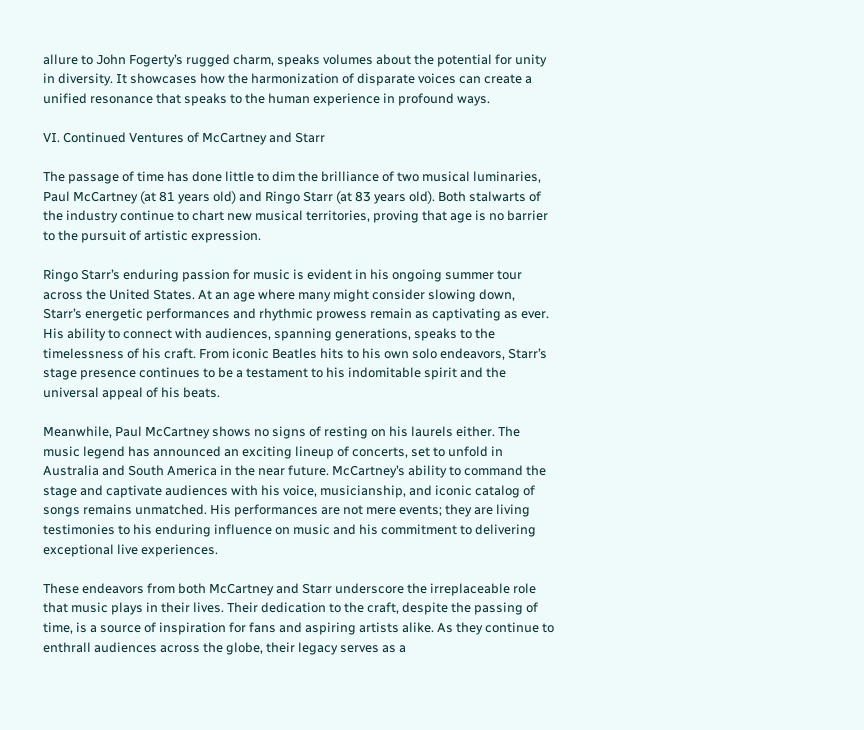allure to John Fogerty’s rugged charm, speaks volumes about the potential for unity in diversity. It showcases how the harmonization of disparate voices can create a unified resonance that speaks to the human experience in profound ways.

VI. Continued Ventures of McCartney and Starr

The passage of time has done little to dim the brilliance of two musical luminaries, Paul McCartney (at 81 years old) and Ringo Starr (at 83 years old). Both stalwarts of the industry continue to chart new musical territories, proving that age is no barrier to the pursuit of artistic expression.

Ringo Starr’s enduring passion for music is evident in his ongoing summer tour across the United States. At an age where many might consider slowing down, Starr’s energetic performances and rhythmic prowess remain as captivating as ever. His ability to connect with audiences, spanning generations, speaks to the timelessness of his craft. From iconic Beatles hits to his own solo endeavors, Starr’s stage presence continues to be a testament to his indomitable spirit and the universal appeal of his beats.

Meanwhile, Paul McCartney shows no signs of resting on his laurels either. The music legend has announced an exciting lineup of concerts, set to unfold in Australia and South America in the near future. McCartney’s ability to command the stage and captivate audiences with his voice, musicianship, and iconic catalog of songs remains unmatched. His performances are not mere events; they are living testimonies to his enduring influence on music and his commitment to delivering exceptional live experiences.

These endeavors from both McCartney and Starr underscore the irreplaceable role that music plays in their lives. Their dedication to the craft, despite the passing of time, is a source of inspiration for fans and aspiring artists alike. As they continue to enthrall audiences across the globe, their legacy serves as a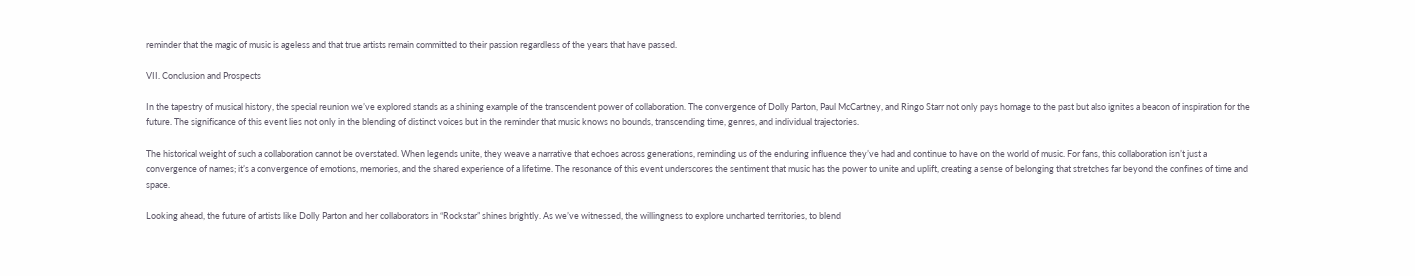reminder that the magic of music is ageless and that true artists remain committed to their passion regardless of the years that have passed.

VII. Conclusion and Prospects

In the tapestry of musical history, the special reunion we’ve explored stands as a shining example of the transcendent power of collaboration. The convergence of Dolly Parton, Paul McCartney, and Ringo Starr not only pays homage to the past but also ignites a beacon of inspiration for the future. The significance of this event lies not only in the blending of distinct voices but in the reminder that music knows no bounds, transcending time, genres, and individual trajectories.

The historical weight of such a collaboration cannot be overstated. When legends unite, they weave a narrative that echoes across generations, reminding us of the enduring influence they’ve had and continue to have on the world of music. For fans, this collaboration isn’t just a convergence of names; it’s a convergence of emotions, memories, and the shared experience of a lifetime. The resonance of this event underscores the sentiment that music has the power to unite and uplift, creating a sense of belonging that stretches far beyond the confines of time and space.

Looking ahead, the future of artists like Dolly Parton and her collaborators in “Rockstar” shines brightly. As we’ve witnessed, the willingness to explore uncharted territories, to blend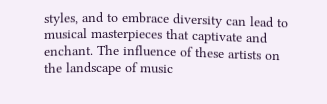styles, and to embrace diversity can lead to musical masterpieces that captivate and enchant. The influence of these artists on the landscape of music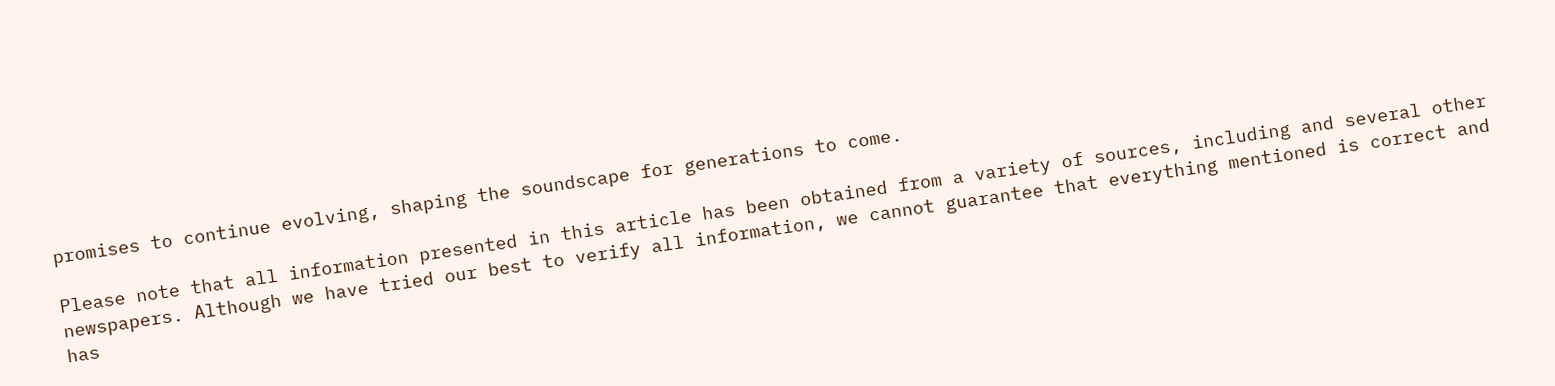promises to continue evolving, shaping the soundscape for generations to come.

Please note that all information presented in this article has been obtained from a variety of sources, including and several other newspapers. Although we have tried our best to verify all information, we cannot guarantee that everything mentioned is correct and has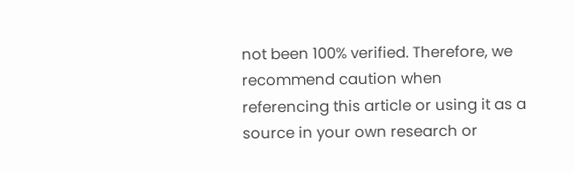not been 100% verified. Therefore, we recommend caution when referencing this article or using it as a source in your own research or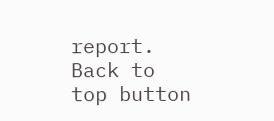report.
Back to top button